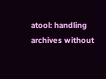atool: handling archives without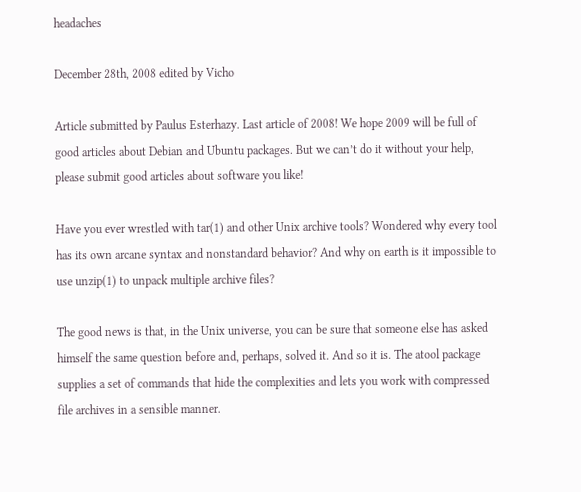headaches

December 28th, 2008 edited by Vicho

Article submitted by Paulus Esterhazy. Last article of 2008! We hope 2009 will be full of good articles about Debian and Ubuntu packages. But we can’t do it without your help, please submit good articles about software you like!

Have you ever wrestled with tar(1) and other Unix archive tools? Wondered why every tool has its own arcane syntax and nonstandard behavior? And why on earth is it impossible to use unzip(1) to unpack multiple archive files?

The good news is that, in the Unix universe, you can be sure that someone else has asked himself the same question before and, perhaps, solved it. And so it is. The atool package supplies a set of commands that hide the complexities and lets you work with compressed file archives in a sensible manner.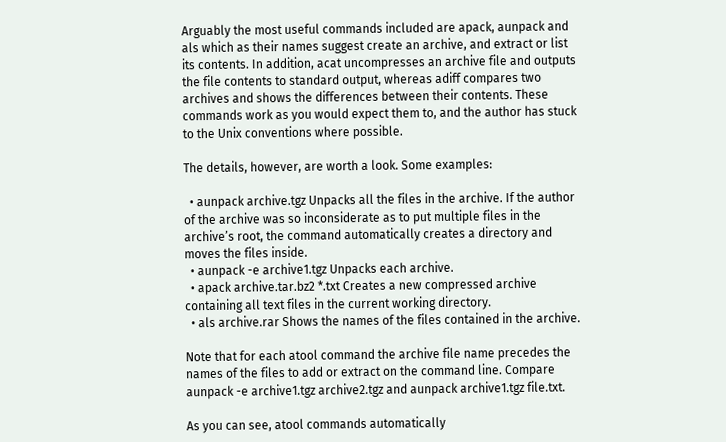Arguably the most useful commands included are apack, aunpack and als which as their names suggest create an archive, and extract or list its contents. In addition, acat uncompresses an archive file and outputs the file contents to standard output, whereas adiff compares two archives and shows the differences between their contents. These commands work as you would expect them to, and the author has stuck to the Unix conventions where possible.

The details, however, are worth a look. Some examples:

  • aunpack archive.tgz Unpacks all the files in the archive. If the author of the archive was so inconsiderate as to put multiple files in the archive’s root, the command automatically creates a directory and moves the files inside.
  • aunpack -e archive1.tgz Unpacks each archive.
  • apack archive.tar.bz2 *.txt Creates a new compressed archive containing all text files in the current working directory.
  • als archive.rar Shows the names of the files contained in the archive.

Note that for each atool command the archive file name precedes the names of the files to add or extract on the command line. Compare aunpack -e archive1.tgz archive2.tgz and aunpack archive1.tgz file.txt.

As you can see, atool commands automatically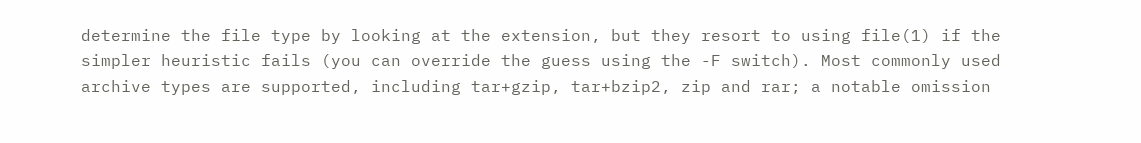determine the file type by looking at the extension, but they resort to using file(1) if the simpler heuristic fails (you can override the guess using the -F switch). Most commonly used archive types are supported, including tar+gzip, tar+bzip2, zip and rar; a notable omission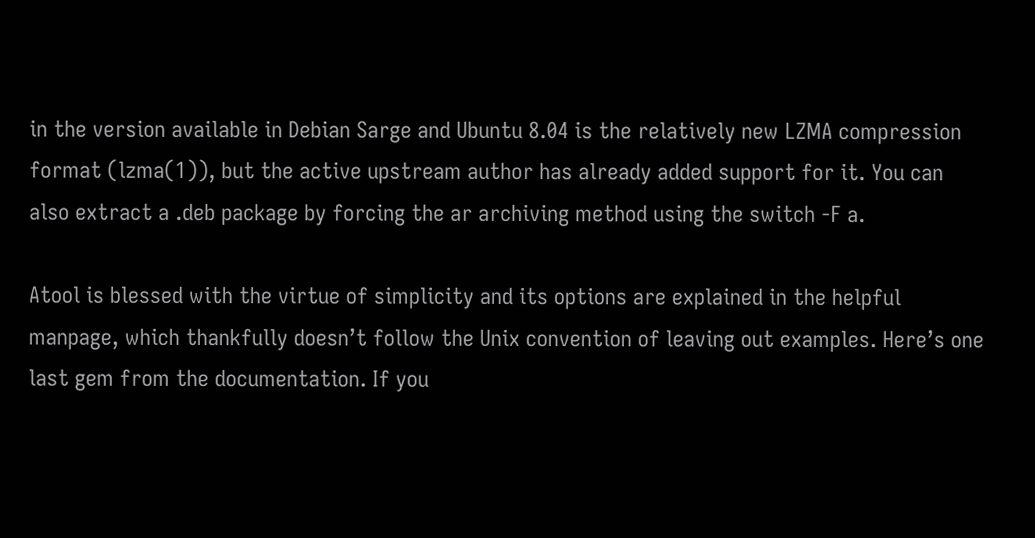in the version available in Debian Sarge and Ubuntu 8.04 is the relatively new LZMA compression format (lzma(1)), but the active upstream author has already added support for it. You can also extract a .deb package by forcing the ar archiving method using the switch -F a.

Atool is blessed with the virtue of simplicity and its options are explained in the helpful manpage, which thankfully doesn’t follow the Unix convention of leaving out examples. Here’s one last gem from the documentation. If you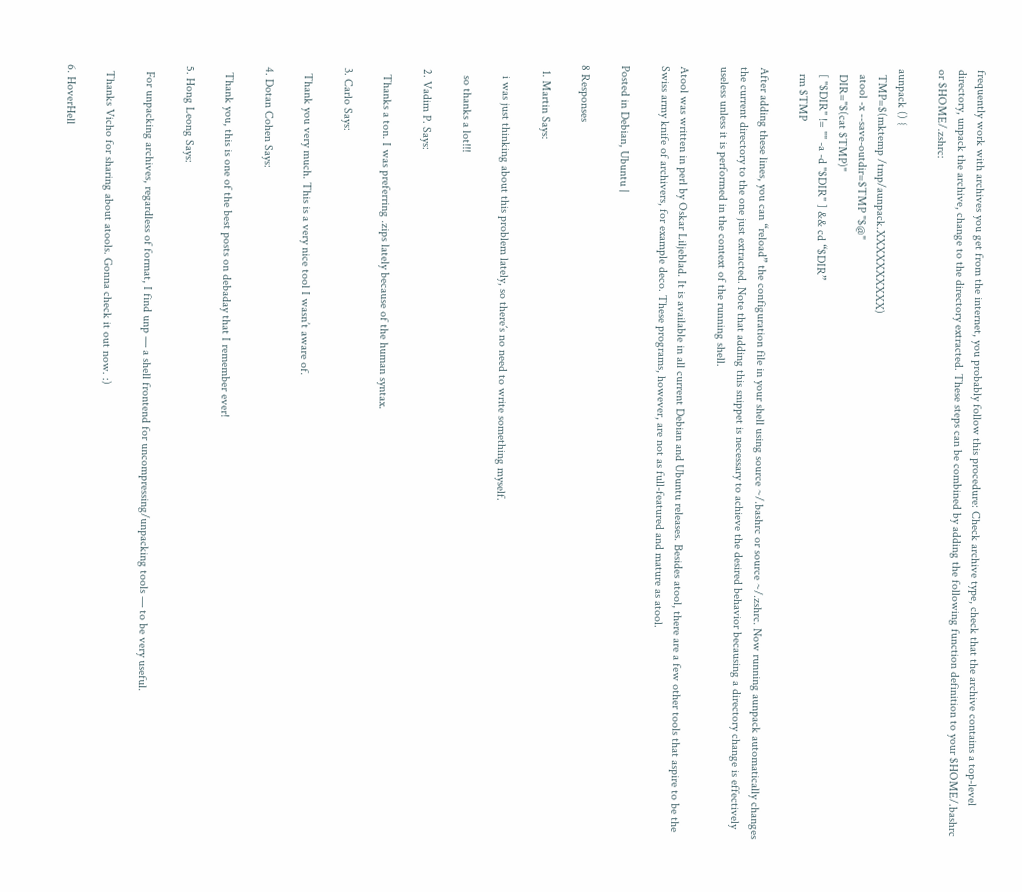frequently work with archives you get from the internet, you probably follow this procedure: Check archive type, check that the archive contains a top-level directory, unpack the archive, change to the directory extracted. These steps can be combined by adding the following function definition to your $HOME/.bashrc or $HOME/.zshrc:

aunpack () {
  TMP=$(mktemp /tmp/aunpack.XXXXXXXXXX)
  atool -x --save-outdir=$TMP "$@"
  DIR="$(cat $TMP)"
  [ "$DIR" != "" -a -d "$DIR" ] && cd “$DIR”
  rm $TMP

After adding these lines, you can “reload” the configuration file in your shell using source ~/.bashrc or source ~/.zshrc. Now running aunpack automatically changes the current directory to the one just extracted. Note that adding this snippet is necessary to achieve the desired behavior becausing a directory change is effectively useless unless it is performed in the context of the running shell.

Atool was written in perl by Oskar Liljeblad. It is available in all current Debian and Ubuntu releases. Besides atool, there are a few other tools that aspire to be the Swiss army knife of archivers, for example deco. These programs, however, are not as full-featured and mature as atool.

Posted in Debian, Ubuntu |

8 Responses

  1. Martin Says:

    i was just thinking about this problem lately, so there´s no need to write something myself.

    so thanks a lot!!!

  2. Vadim P. Says:

    Thanks a ton. I was preferring .zips lately because of the human syntax.

  3. Carlo Says:

    Thank you very much. This is a very nice tool I wasn’t aware of.

  4. Dotan Cohen Says:

    Thank you, this is one of the best posts on debaday that I remember ever!

  5. Hong Leong Says:

    For unpacking archives, regardless of format, I find unp — a shell frontend for uncompressing/unpacking tools — to be very useful.

    Thanks Vicho for sharing about atools. Gonna check it out now. :)

  6. HoverHell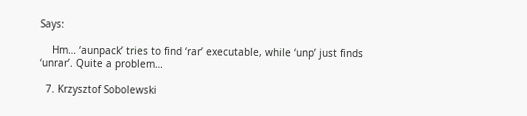Says:

    Hm… ‘aunpack’ tries to find ‘rar’ executable, while ‘unp’ just finds ‘unrar’. Quite a problem…

  7. Krzysztof Sobolewski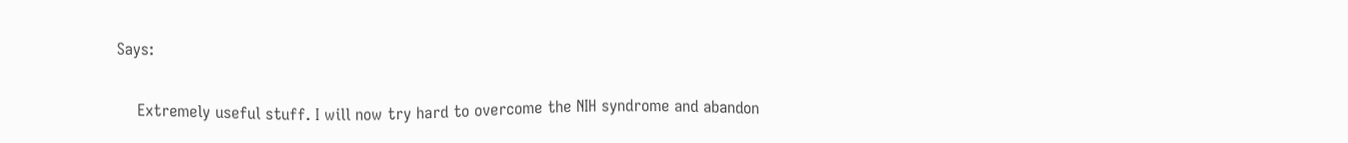Says:

    Extremely useful stuff. I will now try hard to overcome the NIH syndrome and abandon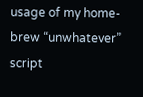usage of my home-brew “unwhatever” script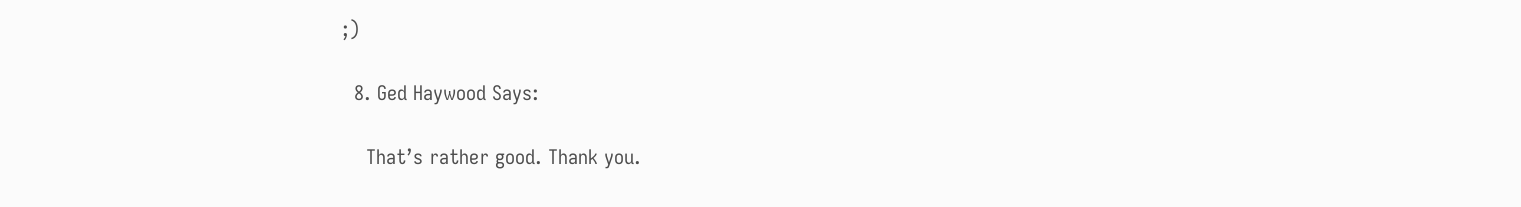;)

  8. Ged Haywood Says:

    That’s rather good. Thank you.